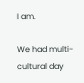I am.

We had multi-cultural day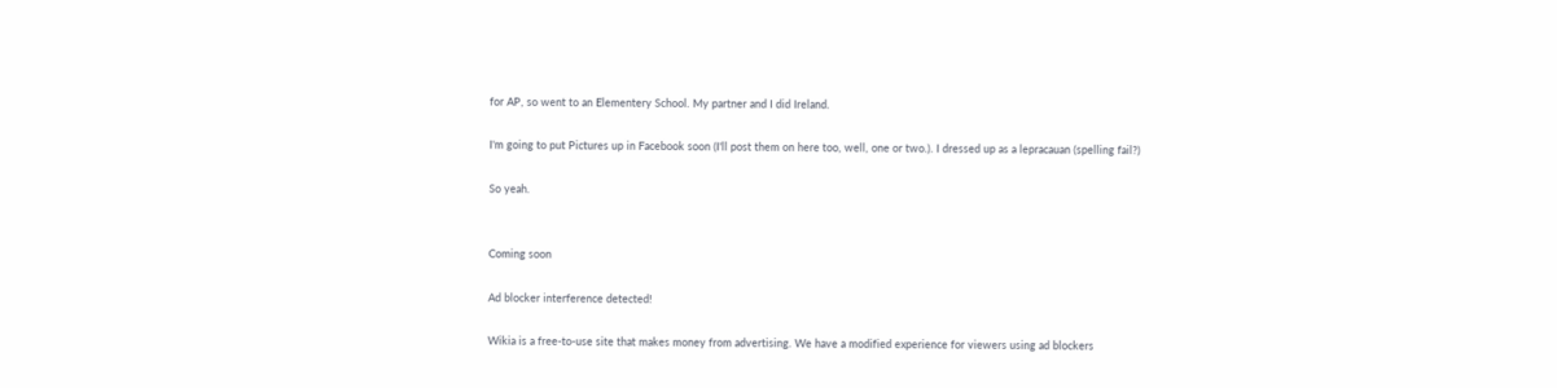for AP, so went to an Elementery School. My partner and I did Ireland.

I'm going to put Pictures up in Facebook soon (I'll post them on here too, well, one or two.). I dressed up as a lepracauan (spelling fail?)

So yeah.


Coming soon

Ad blocker interference detected!

Wikia is a free-to-use site that makes money from advertising. We have a modified experience for viewers using ad blockers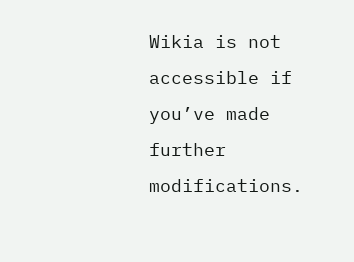Wikia is not accessible if you’ve made further modifications.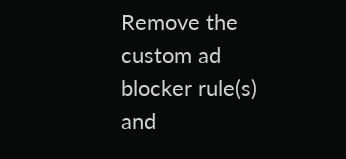Remove the custom ad blocker rule(s) and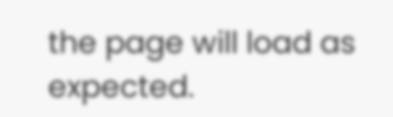the page will load as expected.